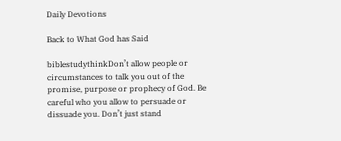Daily Devotions

Back to What God has Said

biblestudythinkDon’t allow people or circumstances to talk you out of the promise, purpose or prophecy of God. Be careful who you allow to persuade or dissuade you. Don’t just stand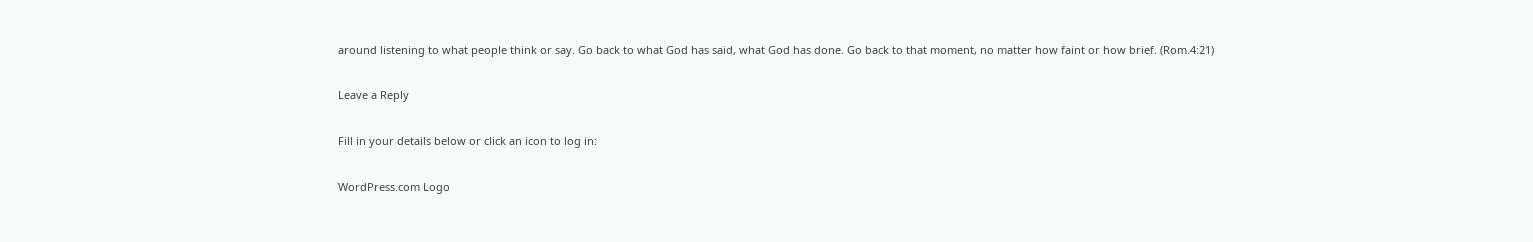around listening to what people think or say. Go back to what God has said, what God has done. Go back to that moment, no matter how faint or how brief. (Rom.4:21)

Leave a Reply

Fill in your details below or click an icon to log in:

WordPress.com Logo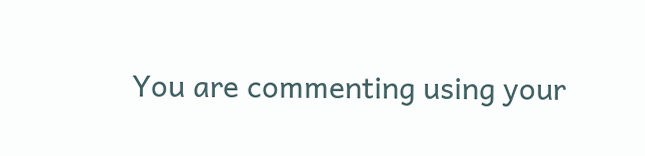You are commenting using your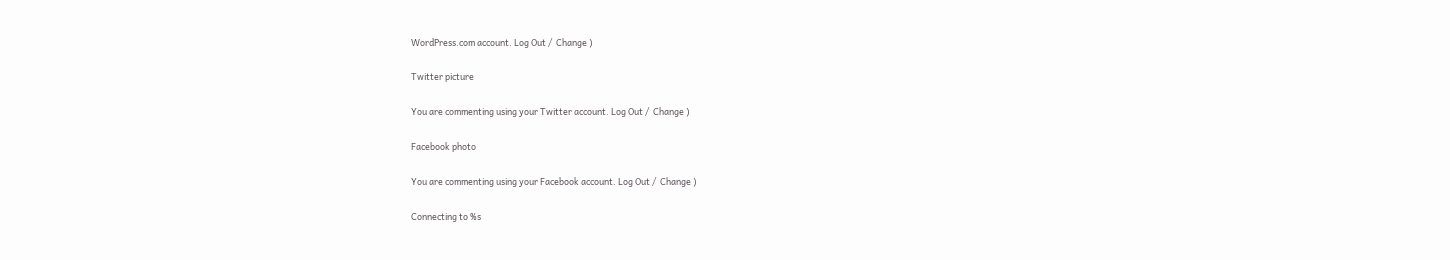WordPress.com account. Log Out /  Change )

Twitter picture

You are commenting using your Twitter account. Log Out /  Change )

Facebook photo

You are commenting using your Facebook account. Log Out /  Change )

Connecting to %s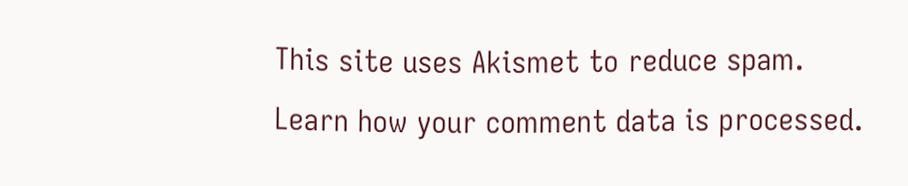This site uses Akismet to reduce spam. Learn how your comment data is processed.